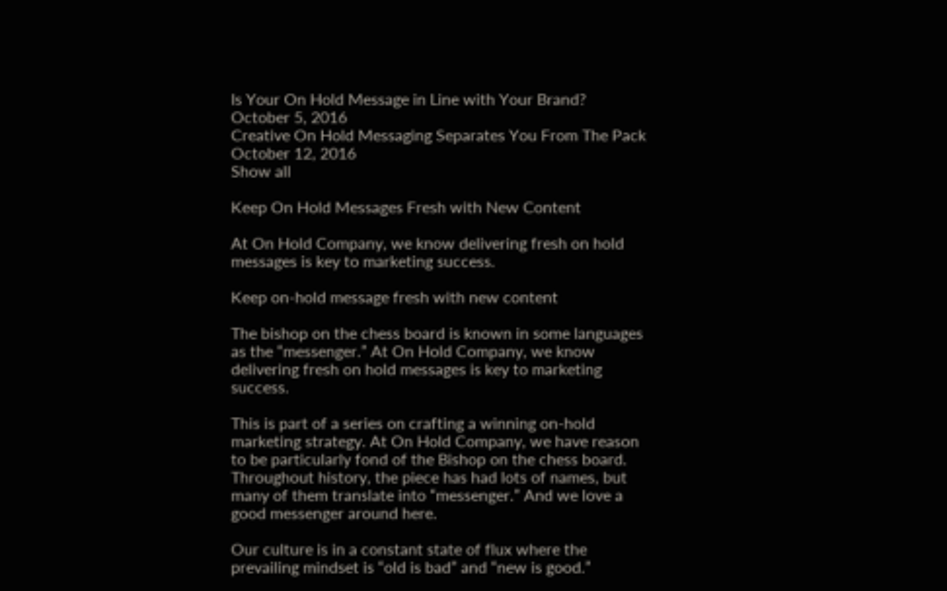Is Your On Hold Message in Line with Your Brand?
October 5, 2016
Creative On Hold Messaging Separates You From The Pack
October 12, 2016
Show all

Keep On Hold Messages Fresh with New Content

At On Hold Company, we know delivering fresh on hold messages is key to marketing success.

Keep on-hold message fresh with new content

The bishop on the chess board is known in some languages as the “messenger.” At On Hold Company, we know delivering fresh on hold messages is key to marketing success.

This is part of a series on crafting a winning on-hold marketing strategy. At On Hold Company, we have reason to be particularly fond of the Bishop on the chess board. Throughout history, the piece has had lots of names, but many of them translate into “messenger.” And we love a good messenger around here.

Our culture is in a constant state of flux where the prevailing mindset is “old is bad” and “new is good.”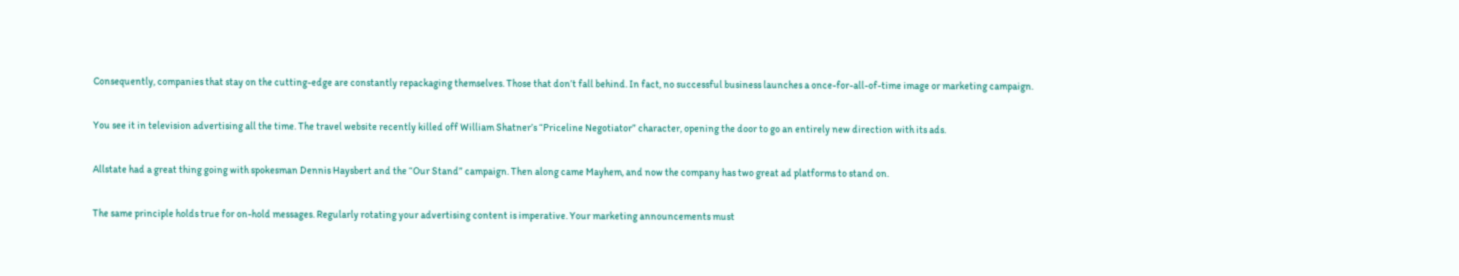Consequently, companies that stay on the cutting-edge are constantly repackaging themselves. Those that don’t fall behind. In fact, no successful business launches a once-for-all-of-time image or marketing campaign.

You see it in television advertising all the time. The travel website recently killed off William Shatner’s “Priceline Negotiator” character, opening the door to go an entirely new direction with its ads.

Allstate had a great thing going with spokesman Dennis Haysbert and the “Our Stand” campaign. Then along came Mayhem, and now the company has two great ad platforms to stand on.

The same principle holds true for on-hold messages. Regularly rotating your advertising content is imperative. Your marketing announcements must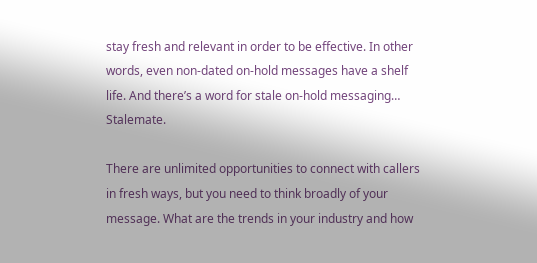stay fresh and relevant in order to be effective. In other words, even non-dated on-hold messages have a shelf life. And there’s a word for stale on-hold messaging… Stalemate.

There are unlimited opportunities to connect with callers in fresh ways, but you need to think broadly of your message. What are the trends in your industry and how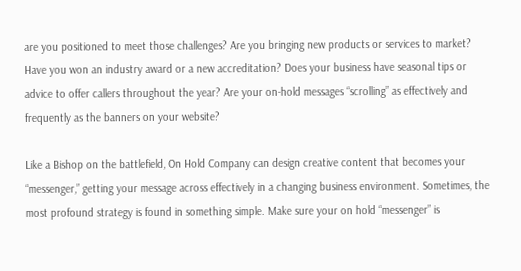are you positioned to meet those challenges? Are you bringing new products or services to market? Have you won an industry award or a new accreditation? Does your business have seasonal tips or advice to offer callers throughout the year? Are your on-hold messages “scrolling” as effectively and frequently as the banners on your website?

Like a Bishop on the battlefield, On Hold Company can design creative content that becomes your “messenger,” getting your message across effectively in a changing business environment. Sometimes, the most profound strategy is found in something simple. Make sure your on hold “messenger” is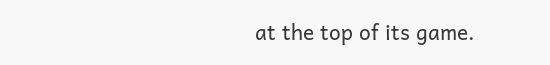at the top of its game.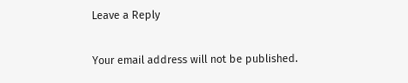Leave a Reply

Your email address will not be published.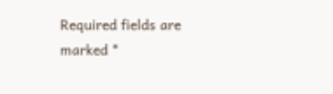Required fields are marked *